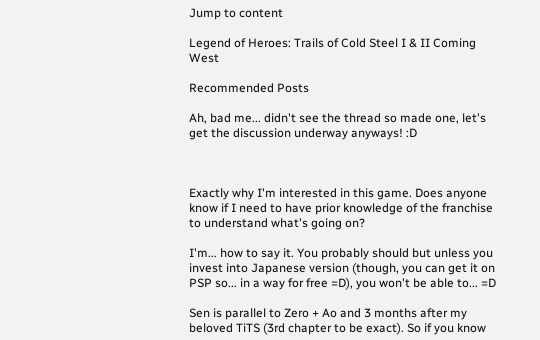Jump to content

Legend of Heroes: Trails of Cold Steel I & II Coming West

Recommended Posts

Ah, bad me... didn't see the thread so made one, let's get the discussion underway anyways! :D



Exactly why I'm interested in this game. Does anyone know if I need to have prior knowledge of the franchise to understand what's going on?

I'm... how to say it. You probably should but unless you invest into Japanese version (though, you can get it on PSP so... in a way for free =D), you won't be able to... =D

Sen is parallel to Zero + Ao and 3 months after my beloved TiTS (3rd chapter to be exact). So if you know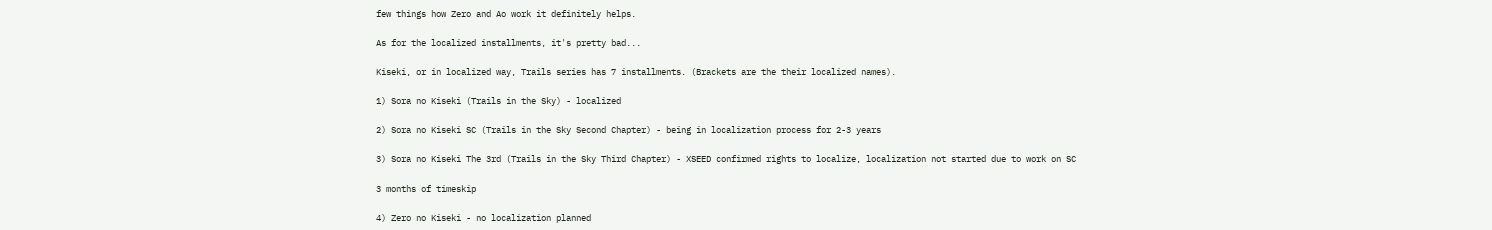few things how Zero and Ao work it definitely helps.

As for the localized installments, it's pretty bad...

Kiseki, or in localized way, Trails series has 7 installments. (Brackets are the their localized names).

1) Sora no Kiseki (Trails in the Sky) - localized

2) Sora no Kiseki SC (Trails in the Sky Second Chapter) - being in localization process for 2-3 years

3) Sora no Kiseki The 3rd (Trails in the Sky Third Chapter) - XSEED confirmed rights to localize, localization not started due to work on SC

3 months of timeskip

4) Zero no Kiseki - no localization planned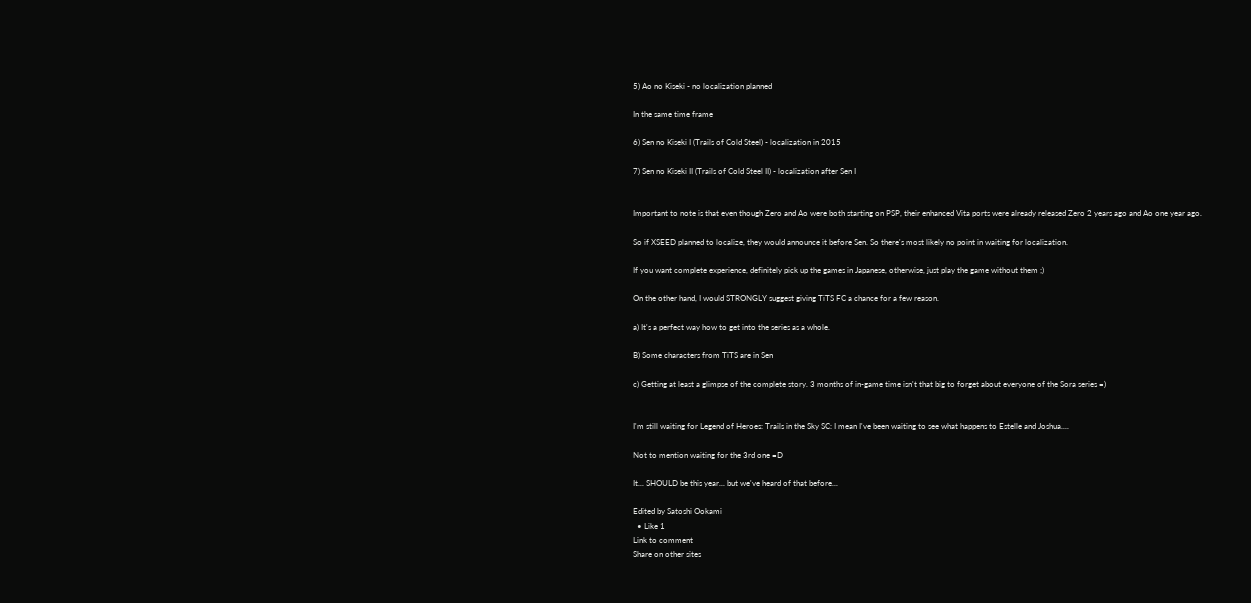5) Ao no Kiseki - no localization planned

In the same time frame

6) Sen no Kiseki I (Trails of Cold Steel) - localization in 2015

7) Sen no Kiseki II (Trails of Cold Steel II) - localization after Sen I


Important to note is that even though Zero and Ao were both starting on PSP, their enhanced Vita ports were already released Zero 2 years ago and Ao one year ago.

So if XSEED planned to localize, they would announce it before Sen. So there's most likely no point in waiting for localization.

If you want complete experience, definitely pick up the games in Japanese, otherwise, just play the game without them ;)

On the other hand, I would STRONGLY suggest giving TiTS FC a chance for a few reason.

a) It's a perfect way how to get into the series as a whole.

B) Some characters from TiTS are in Sen

c) Getting at least a glimpse of the complete story. 3 months of in-game time isn't that big to forget about everyone of the Sora series =)


I'm still waiting for Legend of Heroes: Trails in the Sky SC: I mean I've been waiting to see what happens to Estelle and Joshua....

Not to mention waiting for the 3rd one =D

It... SHOULD be this year... but we've heard of that before...

Edited by Satoshi Ookami
  • Like 1
Link to comment
Share on other sites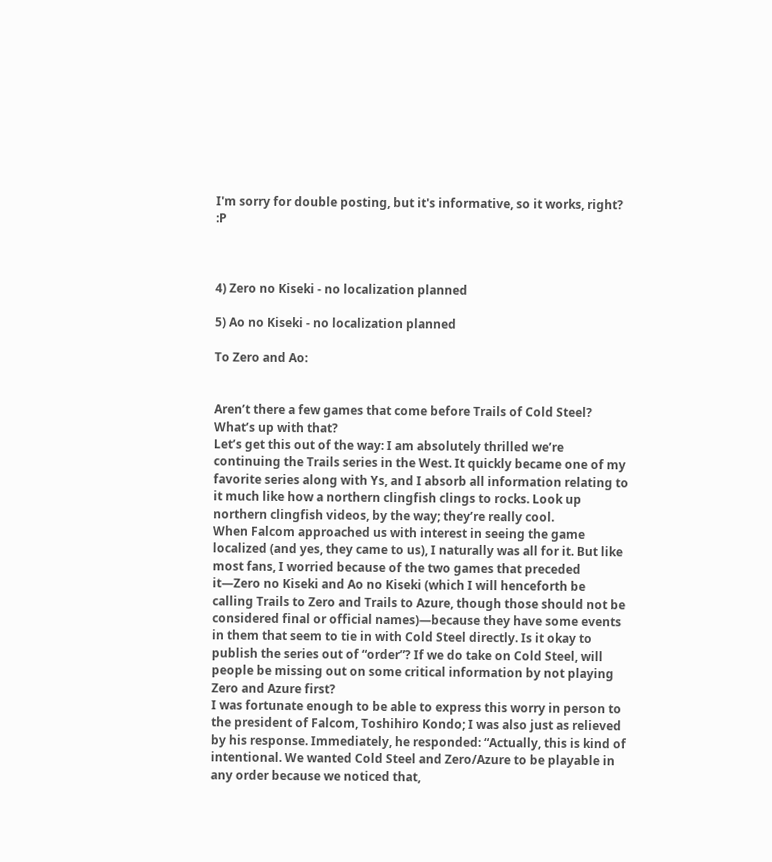I'm sorry for double posting, but it's informative, so it works, right? :P



4) Zero no Kiseki - no localization planned

5) Ao no Kiseki - no localization planned

To Zero and Ao:


Aren’t there a few games that come before Trails of Cold Steel? What’s up with that?
Let’s get this out of the way: I am absolutely thrilled we’re continuing the Trails series in the West. It quickly became one of my favorite series along with Ys, and I absorb all information relating to it much like how a northern clingfish clings to rocks. Look up northern clingfish videos, by the way; they’re really cool.
When Falcom approached us with interest in seeing the game localized (and yes, they came to us), I naturally was all for it. But like most fans, I worried because of the two games that preceded it—Zero no Kiseki and Ao no Kiseki (which I will henceforth be calling Trails to Zero and Trails to Azure, though those should not be considered final or official names)—because they have some events in them that seem to tie in with Cold Steel directly. Is it okay to publish the series out of “order”? If we do take on Cold Steel, will people be missing out on some critical information by not playing Zero and Azure first?
I was fortunate enough to be able to express this worry in person to the president of Falcom, Toshihiro Kondo; I was also just as relieved by his response. Immediately, he responded: “Actually, this is kind of intentional. We wanted Cold Steel and Zero/Azure to be playable in any order because we noticed that,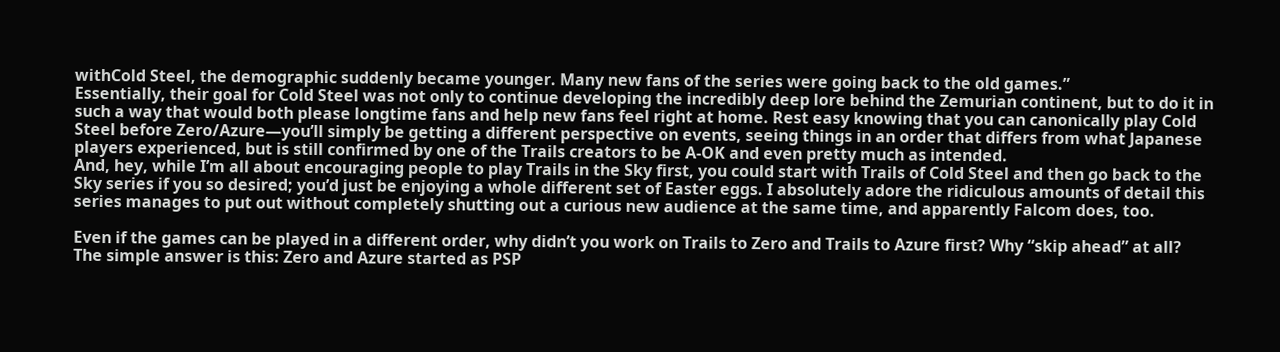withCold Steel, the demographic suddenly became younger. Many new fans of the series were going back to the old games.”
Essentially, their goal for Cold Steel was not only to continue developing the incredibly deep lore behind the Zemurian continent, but to do it in such a way that would both please longtime fans and help new fans feel right at home. Rest easy knowing that you can canonically play Cold Steel before Zero/Azure—you’ll simply be getting a different perspective on events, seeing things in an order that differs from what Japanese players experienced, but is still confirmed by one of the Trails creators to be A-OK and even pretty much as intended.
And, hey, while I’m all about encouraging people to play Trails in the Sky first, you could start with Trails of Cold Steel and then go back to the Sky series if you so desired; you’d just be enjoying a whole different set of Easter eggs. I absolutely adore the ridiculous amounts of detail this series manages to put out without completely shutting out a curious new audience at the same time, and apparently Falcom does, too.

Even if the games can be played in a different order, why didn’t you work on Trails to Zero and Trails to Azure first? Why “skip ahead” at all?
The simple answer is this: Zero and Azure started as PSP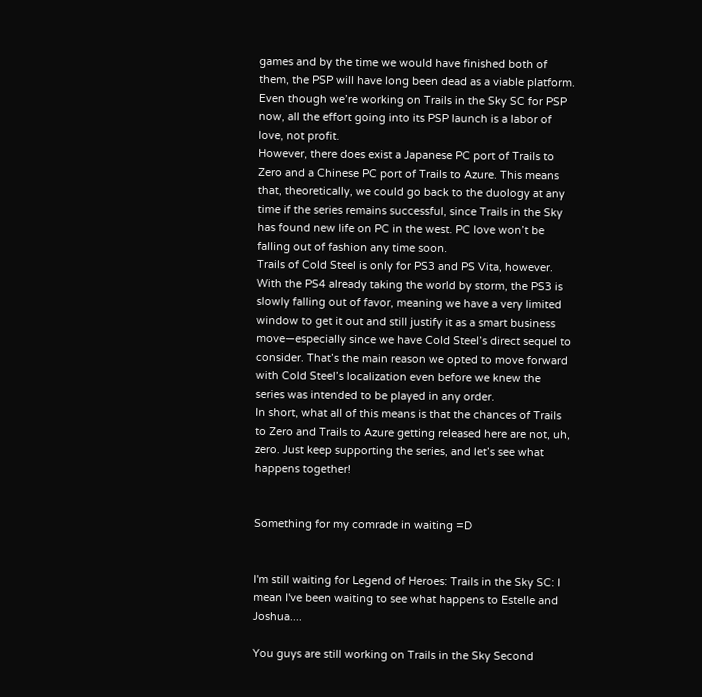games and by the time we would have finished both of them, the PSP will have long been dead as a viable platform. Even though we’re working on Trails in the Sky SC for PSP now, all the effort going into its PSP launch is a labor of love, not profit.
However, there does exist a Japanese PC port of Trails to Zero and a Chinese PC port of Trails to Azure. This means that, theoretically, we could go back to the duology at any time if the series remains successful, since Trails in the Sky has found new life on PC in the west. PC love won’t be falling out of fashion any time soon.
Trails of Cold Steel is only for PS3 and PS Vita, however. With the PS4 already taking the world by storm, the PS3 is slowly falling out of favor, meaning we have a very limited window to get it out and still justify it as a smart business move—especially since we have Cold Steel’s direct sequel to consider. That’s the main reason we opted to move forward with Cold Steel’s localization even before we knew the series was intended to be played in any order.
In short, what all of this means is that the chances of Trails to Zero and Trails to Azure getting released here are not, uh, zero. Just keep supporting the series, and let’s see what happens together!


Something for my comrade in waiting =D


I'm still waiting for Legend of Heroes: Trails in the Sky SC: I mean I've been waiting to see what happens to Estelle and Joshua....

You guys are still working on Trails in the Sky Second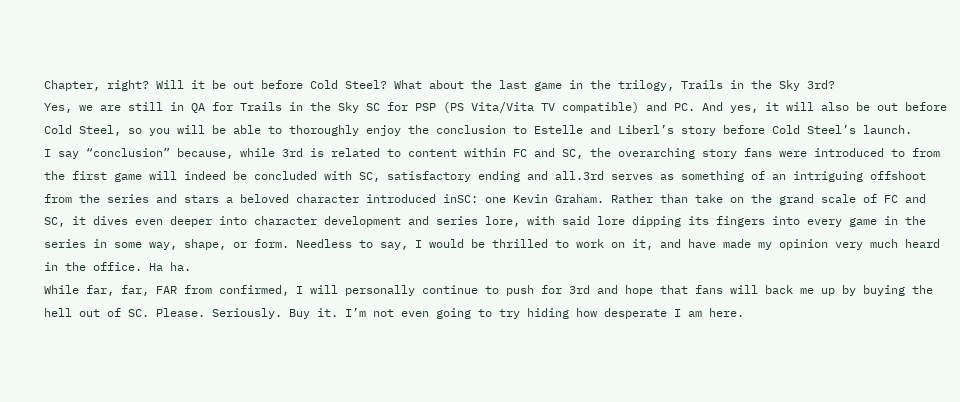Chapter, right? Will it be out before Cold Steel? What about the last game in the trilogy, Trails in the Sky 3rd?
Yes, we are still in QA for Trails in the Sky SC for PSP (PS Vita/Vita TV compatible) and PC. And yes, it will also be out before Cold Steel, so you will be able to thoroughly enjoy the conclusion to Estelle and Liberl’s story before Cold Steel’s launch.
I say “conclusion” because, while 3rd is related to content within FC and SC, the overarching story fans were introduced to from the first game will indeed be concluded with SC, satisfactory ending and all.3rd serves as something of an intriguing offshoot from the series and stars a beloved character introduced inSC: one Kevin Graham. Rather than take on the grand scale of FC and SC, it dives even deeper into character development and series lore, with said lore dipping its fingers into every game in the series in some way, shape, or form. Needless to say, I would be thrilled to work on it, and have made my opinion very much heard in the office. Ha ha.
While far, far, FAR from confirmed, I will personally continue to push for 3rd and hope that fans will back me up by buying the hell out of SC. Please. Seriously. Buy it. I’m not even going to try hiding how desperate I am here.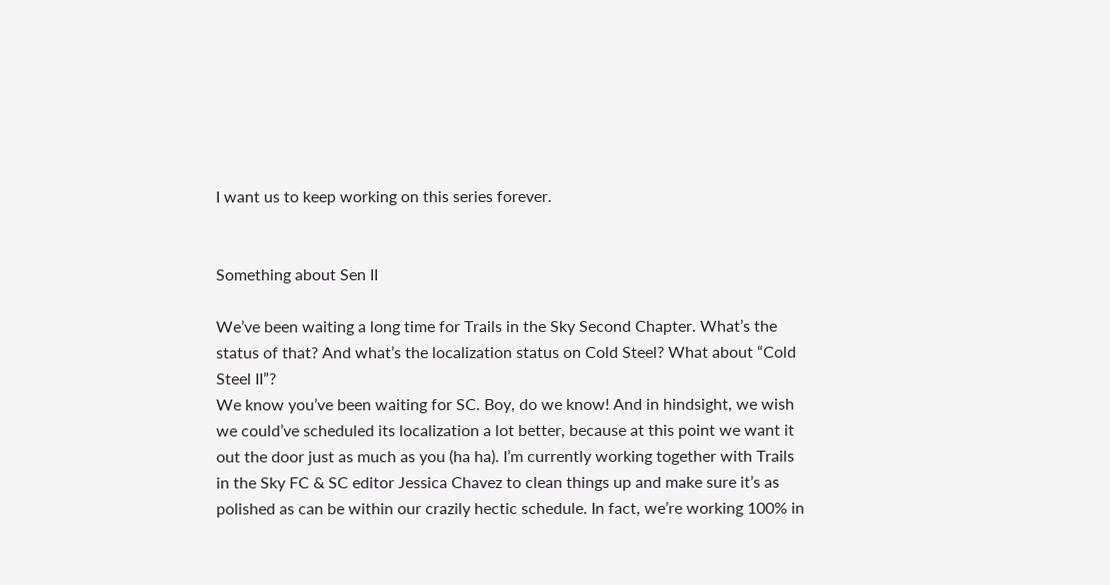I want us to keep working on this series forever.


Something about Sen II

We’ve been waiting a long time for Trails in the Sky Second Chapter. What’s the status of that? And what’s the localization status on Cold Steel? What about “Cold Steel II”?
We know you’ve been waiting for SC. Boy, do we know! And in hindsight, we wish we could’ve scheduled its localization a lot better, because at this point we want it out the door just as much as you (ha ha). I’m currently working together with Trails in the Sky FC & SC editor Jessica Chavez to clean things up and make sure it’s as polished as can be within our crazily hectic schedule. In fact, we’re working 100% in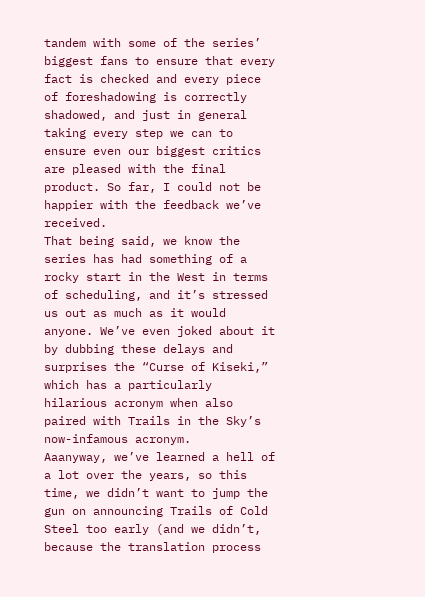tandem with some of the series’ biggest fans to ensure that every fact is checked and every piece of foreshadowing is correctly shadowed, and just in general taking every step we can to ensure even our biggest critics are pleased with the final product. So far, I could not be happier with the feedback we’ve received.
That being said, we know the series has had something of a rocky start in the West in terms of scheduling, and it’s stressed us out as much as it would anyone. We’ve even joked about it by dubbing these delays and surprises the “Curse of Kiseki,” which has a particularly hilarious acronym when also paired with Trails in the Sky’s now-infamous acronym.
Aaanyway, we’ve learned a hell of a lot over the years, so this time, we didn’t want to jump the gun on announcing Trails of Cold Steel too early (and we didn’t, because the translation process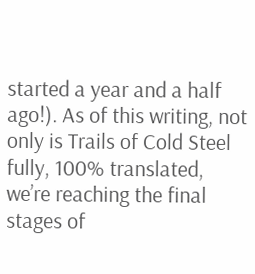started a year and a half ago!). As of this writing, not only is Trails of Cold Steel fully, 100% translated, we’re reaching the final stages of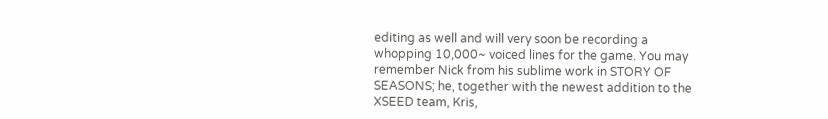editing as well and will very soon be recording a whopping 10,000~ voiced lines for the game. You may remember Nick from his sublime work in STORY OF SEASONS; he, together with the newest addition to the XSEED team, Kris,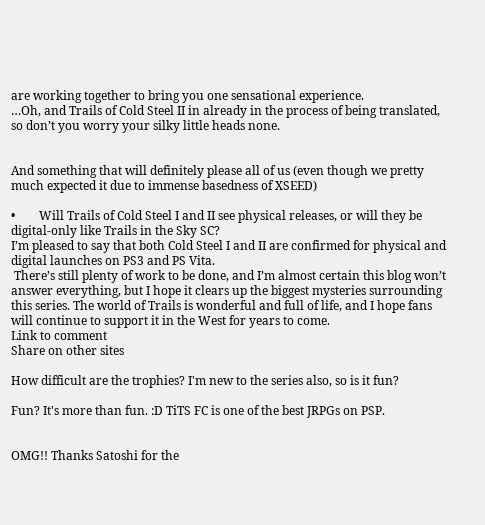are working together to bring you one sensational experience.
…Oh, and Trails of Cold Steel II in already in the process of being translated, so don’t you worry your silky little heads none.


And something that will definitely please all of us (even though we pretty much expected it due to immense basedness of XSEED)

•        Will Trails of Cold Steel I and II see physical releases, or will they be digital-only like Trails in the Sky SC?
I’m pleased to say that both Cold Steel I and II are confirmed for physical and digital launches on PS3 and PS Vita.
 There’s still plenty of work to be done, and I’m almost certain this blog won’t answer everything, but I hope it clears up the biggest mysteries surrounding this series. The world of Trails is wonderful and full of life, and I hope fans will continue to support it in the West for years to come.
Link to comment
Share on other sites

How difficult are the trophies? I'm new to the series also, so is it fun?

Fun? It's more than fun. :D TiTS FC is one of the best JRPGs on PSP.


OMG!! Thanks Satoshi for the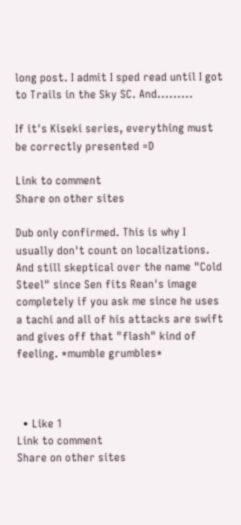long post. I admit I sped read until I got to Trails in the Sky SC. And.........

If it's Kiseki series, everything must be correctly presented =D

Link to comment
Share on other sites

Dub only confirmed. This is why I usually don't count on localizations. And still skeptical over the name "Cold Steel" since Sen fits Rean's image completely if you ask me since he uses a tachi and all of his attacks are swift and gives off that "flash" kind of feeling. *mumble grumbles*



  • Like 1
Link to comment
Share on other sites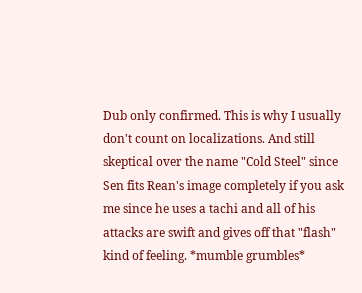Dub only confirmed. This is why I usually don't count on localizations. And still skeptical over the name "Cold Steel" since Sen fits Rean's image completely if you ask me since he uses a tachi and all of his attacks are swift and gives off that "flash" kind of feeling. *mumble grumbles*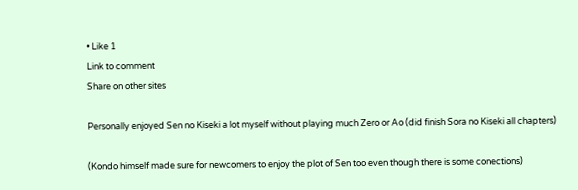• Like 1
Link to comment
Share on other sites

Personally enjoyed Sen no Kiseki a lot myself without playing much Zero or Ao (did finish Sora no Kiseki all chapters)

(Kondo himself made sure for newcomers to enjoy the plot of Sen too even though there is some conections)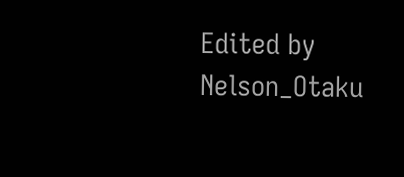Edited by Nelson_Otaku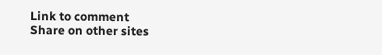Link to comment
Share on other sites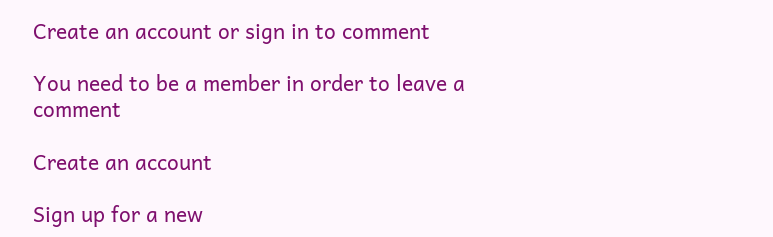Create an account or sign in to comment

You need to be a member in order to leave a comment

Create an account

Sign up for a new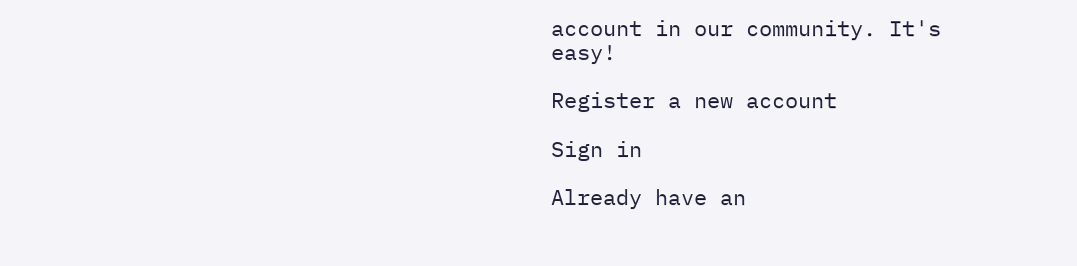account in our community. It's easy!

Register a new account

Sign in

Already have an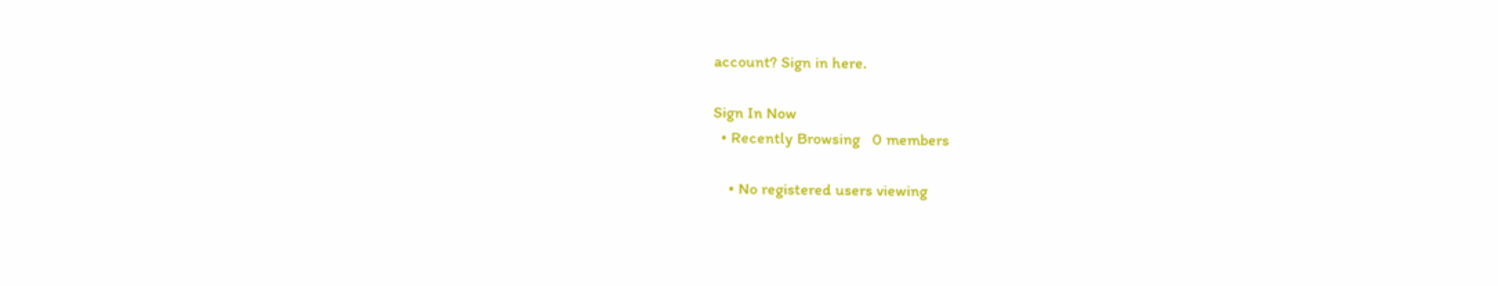account? Sign in here.

Sign In Now
  • Recently Browsing   0 members

    • No registered users viewing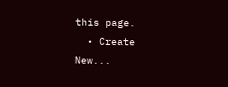this page.
  • Create New...